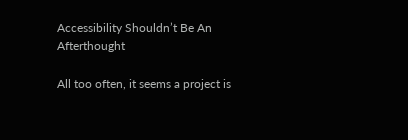Accessibility Shouldn’t Be An Afterthought

All too often, it seems a project is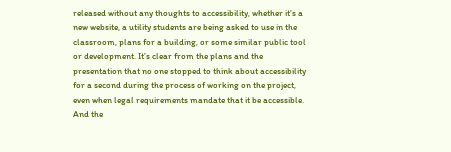released without any thoughts to accessibility, whether it’s a new website, a utility students are being asked to use in the classroom, plans for a building, or some similar public tool or development. It’s clear from the plans and the presentation that no one stopped to think about accessibility for a second during the process of working on the project, even when legal requirements mandate that it be accessible. And the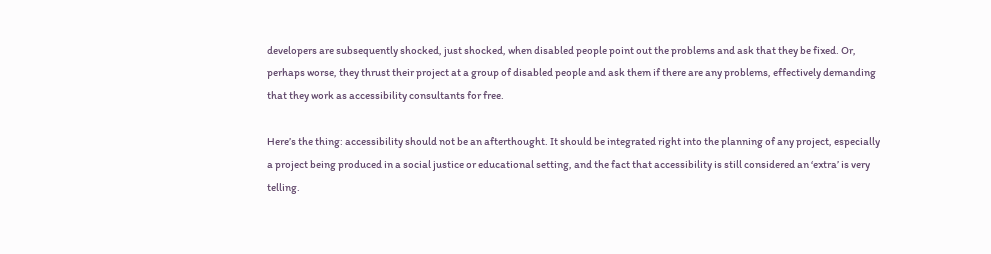developers are subsequently shocked, just shocked, when disabled people point out the problems and ask that they be fixed. Or, perhaps worse, they thrust their project at a group of disabled people and ask them if there are any problems, effectively demanding that they work as accessibility consultants for free.

Here’s the thing: accessibility should not be an afterthought. It should be integrated right into the planning of any project, especially a project being produced in a social justice or educational setting, and the fact that accessibility is still considered an ‘extra’ is very telling.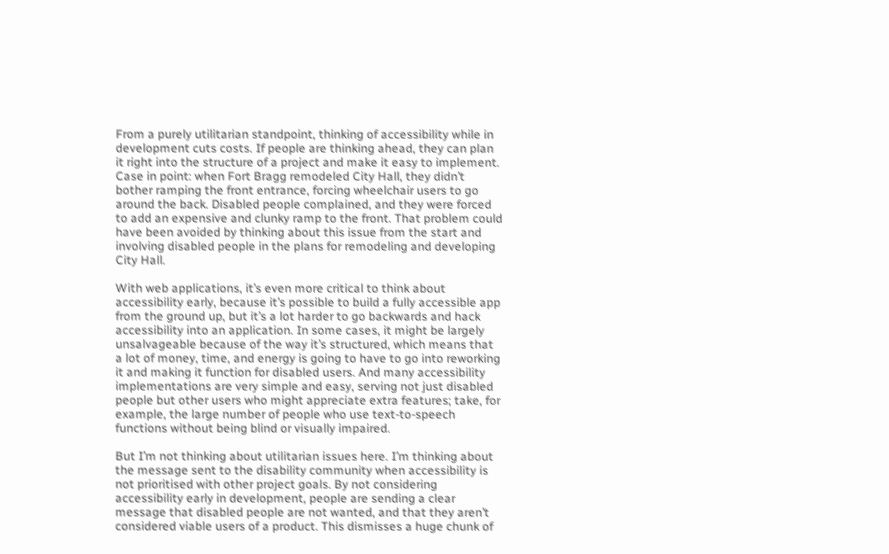From a purely utilitarian standpoint, thinking of accessibility while in development cuts costs. If people are thinking ahead, they can plan it right into the structure of a project and make it easy to implement. Case in point: when Fort Bragg remodeled City Hall, they didn’t bother ramping the front entrance, forcing wheelchair users to go around the back. Disabled people complained, and they were forced to add an expensive and clunky ramp to the front. That problem could have been avoided by thinking about this issue from the start and involving disabled people in the plans for remodeling and developing City Hall.

With web applications, it’s even more critical to think about accessibility early, because it’s possible to build a fully accessible app from the ground up, but it’s a lot harder to go backwards and hack accessibility into an application. In some cases, it might be largely unsalvageable because of the way it’s structured, which means that a lot of money, time, and energy is going to have to go into reworking it and making it function for disabled users. And many accessibility implementations are very simple and easy, serving not just disabled people but other users who might appreciate extra features; take, for example, the large number of people who use text-to-speech functions without being blind or visually impaired.

But I’m not thinking about utilitarian issues here. I’m thinking about the message sent to the disability community when accessibility is not prioritised with other project goals. By not considering accessibility early in development, people are sending a clear message that disabled people are not wanted, and that they aren’t considered viable users of a product. This dismisses a huge chunk of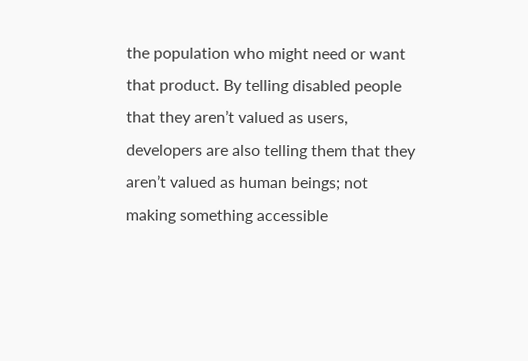the population who might need or want that product. By telling disabled people that they aren’t valued as users, developers are also telling them that they aren’t valued as human beings; not making something accessible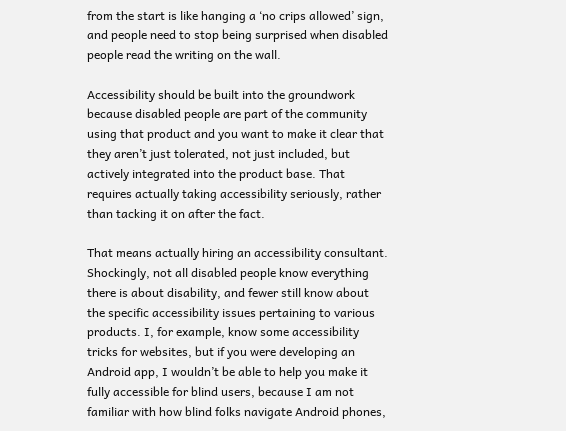from the start is like hanging a ‘no crips allowed’ sign, and people need to stop being surprised when disabled people read the writing on the wall.

Accessibility should be built into the groundwork because disabled people are part of the community using that product and you want to make it clear that they aren’t just tolerated, not just included, but actively integrated into the product base. That requires actually taking accessibility seriously, rather than tacking it on after the fact.

That means actually hiring an accessibility consultant. Shockingly, not all disabled people know everything there is about disability, and fewer still know about the specific accessibility issues pertaining to various products. I, for example, know some accessibility tricks for websites, but if you were developing an Android app, I wouldn’t be able to help you make it fully accessible for blind users, because I am not familiar with how blind folks navigate Android phones,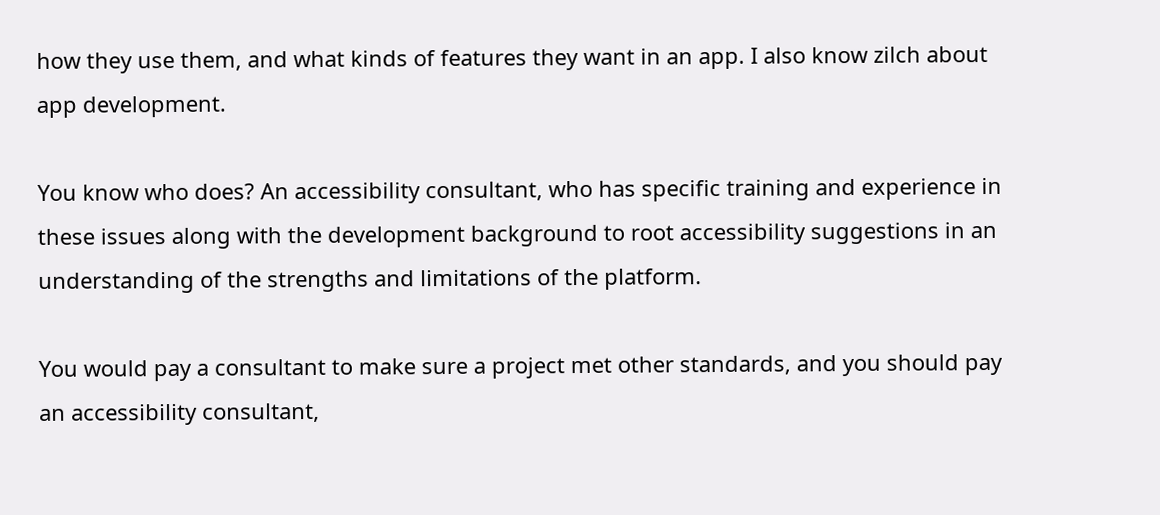how they use them, and what kinds of features they want in an app. I also know zilch about app development.

You know who does? An accessibility consultant, who has specific training and experience in these issues along with the development background to root accessibility suggestions in an understanding of the strengths and limitations of the platform.

You would pay a consultant to make sure a project met other standards, and you should pay an accessibility consultant,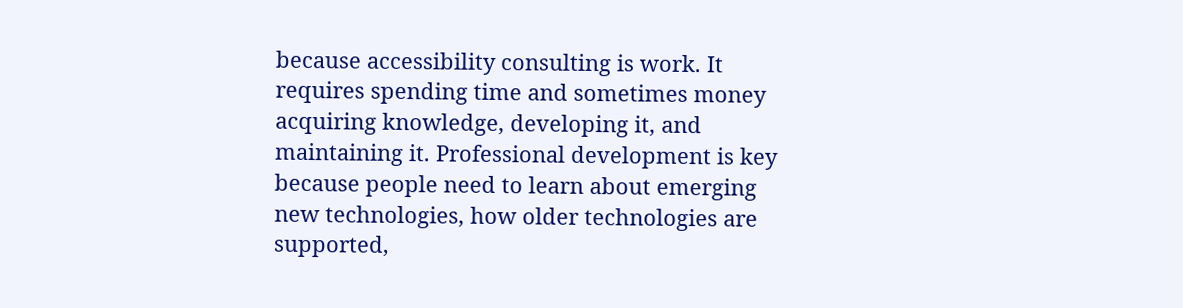because accessibility consulting is work. It requires spending time and sometimes money acquiring knowledge, developing it, and maintaining it. Professional development is key because people need to learn about emerging new technologies, how older technologies are supported,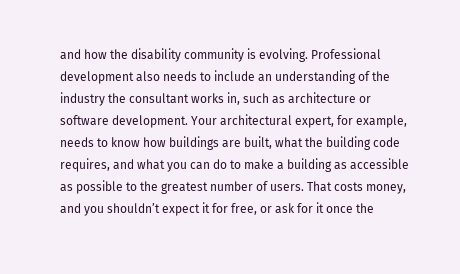and how the disability community is evolving. Professional development also needs to include an understanding of the industry the consultant works in, such as architecture or software development. Your architectural expert, for example, needs to know how buildings are built, what the building code requires, and what you can do to make a building as accessible as possible to the greatest number of users. That costs money, and you shouldn’t expect it for free, or ask for it once the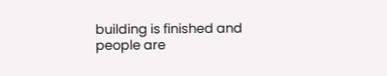building is finished and people are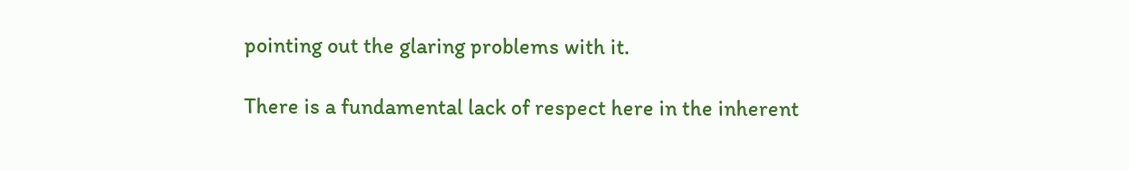pointing out the glaring problems with it.

There is a fundamental lack of respect here in the inherent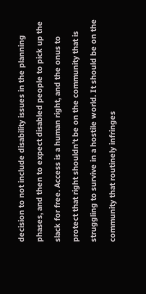decision to not include disability issues in the planning phases, and then to expect disabled people to pick up the slack for free. Access is a human right, and the onus to protect that right shouldn’t be on the community that is struggling to survive in a hostile world. It should be on the community that routinely infringes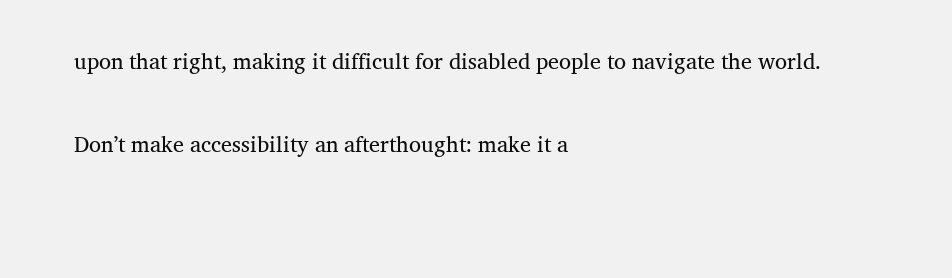upon that right, making it difficult for disabled people to navigate the world.

Don’t make accessibility an afterthought: make it a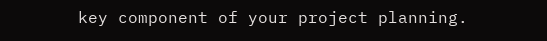key component of your project planning.